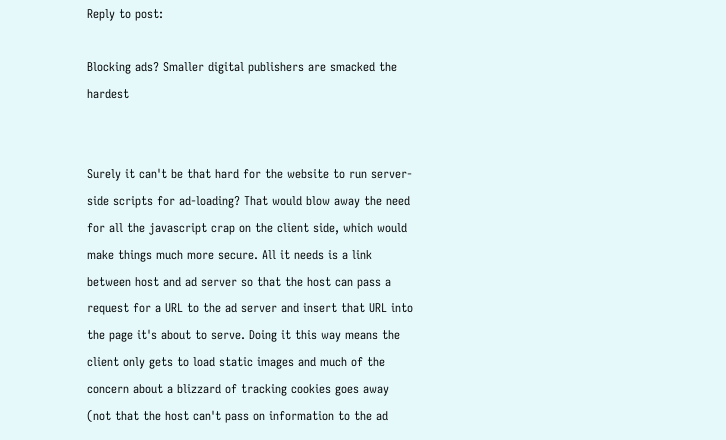Reply to post:

Blocking ads? Smaller digital publishers are smacked the hardest


Surely it can't be that hard for the website to run server-side scripts for ad-loading? That would blow away the need for all the javascript crap on the client side, which would make things much more secure. All it needs is a link between host and ad server so that the host can pass a request for a URL to the ad server and insert that URL into the page it's about to serve. Doing it this way means the client only gets to load static images and much of the concern about a blizzard of tracking cookies goes away (not that the host can't pass on information to the ad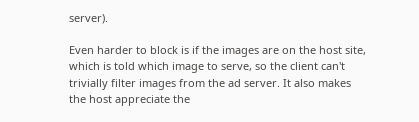server).

Even harder to block is if the images are on the host site, which is told which image to serve, so the client can't trivially filter images from the ad server. It also makes the host appreciate the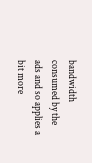bandwidth consumed by the ads and so applies a bit more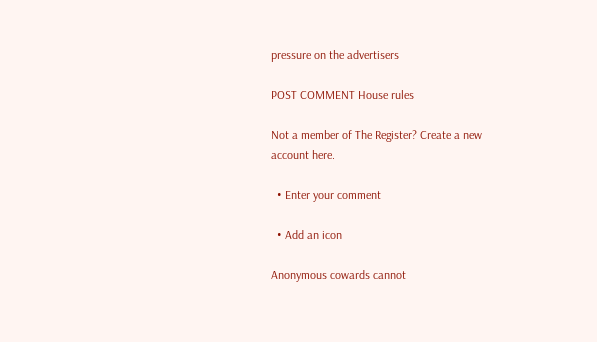pressure on the advertisers

POST COMMENT House rules

Not a member of The Register? Create a new account here.

  • Enter your comment

  • Add an icon

Anonymous cowards cannot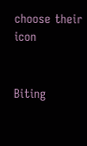choose their icon


Biting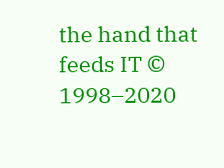the hand that feeds IT © 1998–2020